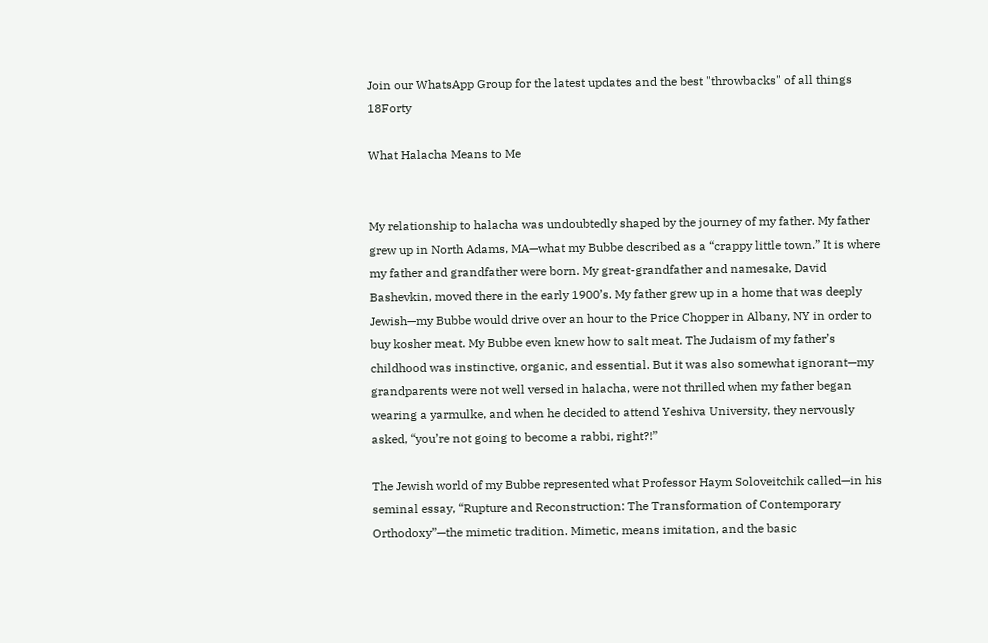Join our WhatsApp Group for the latest updates and the best "throwbacks" of all things 18Forty

What Halacha Means to Me


My relationship to halacha was undoubtedly shaped by the journey of my father. My father grew up in North Adams, MA—what my Bubbe described as a “crappy little town.” It is where my father and grandfather were born. My great-grandfather and namesake, David Bashevkin, moved there in the early 1900’s. My father grew up in a home that was deeply Jewish—my Bubbe would drive over an hour to the Price Chopper in Albany, NY in order to buy kosher meat. My Bubbe even knew how to salt meat. The Judaism of my father’s childhood was instinctive, organic, and essential. But it was also somewhat ignorant—my grandparents were not well versed in halacha, were not thrilled when my father began wearing a yarmulke, and when he decided to attend Yeshiva University, they nervously asked, “you’re not going to become a rabbi, right?!”

The Jewish world of my Bubbe represented what Professor Haym Soloveitchik called—in his seminal essay, “Rupture and Reconstruction: The Transformation of Contemporary Orthodoxy”—the mimetic tradition. Mimetic, means imitation, and the basic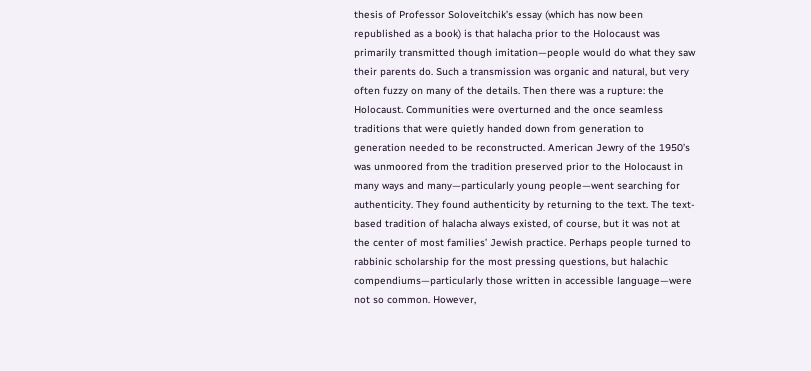thesis of Professor Soloveitchik’s essay (which has now been republished as a book) is that halacha prior to the Holocaust was primarily transmitted though imitation—people would do what they saw their parents do. Such a transmission was organic and natural, but very often fuzzy on many of the details. Then there was a rupture: the Holocaust. Communities were overturned and the once seamless traditions that were quietly handed down from generation to generation needed to be reconstructed. American Jewry of the 1950’s was unmoored from the tradition preserved prior to the Holocaust in many ways and many—particularly young people—went searching for authenticity. They found authenticity by returning to the text. The text-based tradition of halacha always existed, of course, but it was not at the center of most families’ Jewish practice. Perhaps people turned to rabbinic scholarship for the most pressing questions, but halachic compendiums—particularly those written in accessible language—were not so common. However,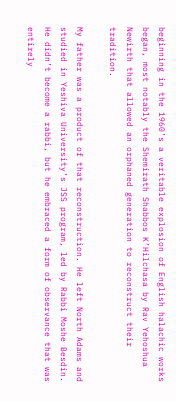beginning in the 1960’s a veritable explosion of English halachic works began, most notably the Shemirath Shabbos K’Hilchasa by Rav Yehoshua Newirth that allowed an orphaned generation to reconstruct their tradition.

My father was a product of that reconstruction. He left North Adams and studied in Yeshiva University’s JSS program, led by Rabbi Moshe Besdin. He didn’t become a rabbi, but he embraced a form of observance that was entirely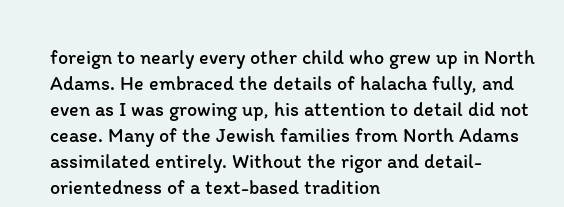foreign to nearly every other child who grew up in North Adams. He embraced the details of halacha fully, and even as I was growing up, his attention to detail did not cease. Many of the Jewish families from North Adams assimilated entirely. Without the rigor and detail-orientedness of a text-based tradition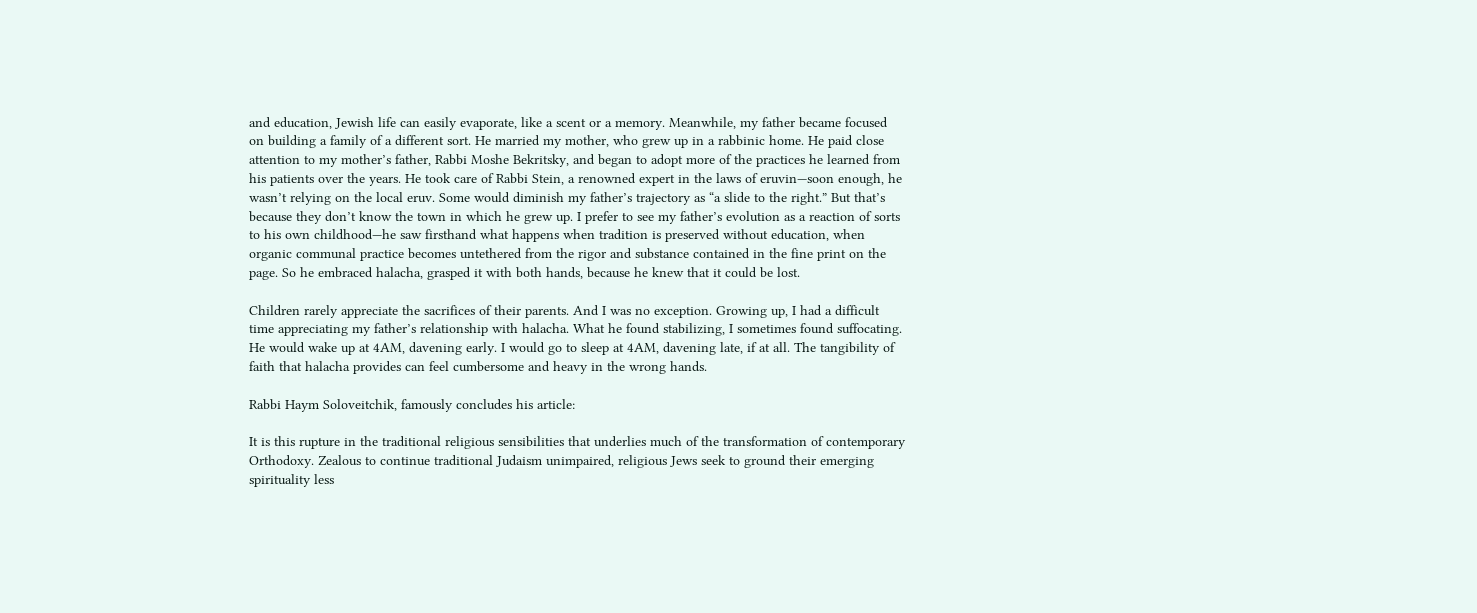and education, Jewish life can easily evaporate, like a scent or a memory. Meanwhile, my father became focused on building a family of a different sort. He married my mother, who grew up in a rabbinic home. He paid close attention to my mother’s father, Rabbi Moshe Bekritsky, and began to adopt more of the practices he learned from his patients over the years. He took care of Rabbi Stein, a renowned expert in the laws of eruvin—soon enough, he wasn’t relying on the local eruv. Some would diminish my father’s trajectory as “a slide to the right.” But that’s because they don’t know the town in which he grew up. I prefer to see my father’s evolution as a reaction of sorts to his own childhood—he saw firsthand what happens when tradition is preserved without education, when organic communal practice becomes untethered from the rigor and substance contained in the fine print on the page. So he embraced halacha, grasped it with both hands, because he knew that it could be lost.

Children rarely appreciate the sacrifices of their parents. And I was no exception. Growing up, I had a difficult time appreciating my father’s relationship with halacha. What he found stabilizing, I sometimes found suffocating. He would wake up at 4AM, davening early. I would go to sleep at 4AM, davening late, if at all. The tangibility of faith that halacha provides can feel cumbersome and heavy in the wrong hands.

Rabbi Haym Soloveitchik, famously concludes his article:

It is this rupture in the traditional religious sensibilities that underlies much of the transformation of contemporary Orthodoxy. Zealous to continue traditional Judaism unimpaired, religious Jews seek to ground their emerging spirituality less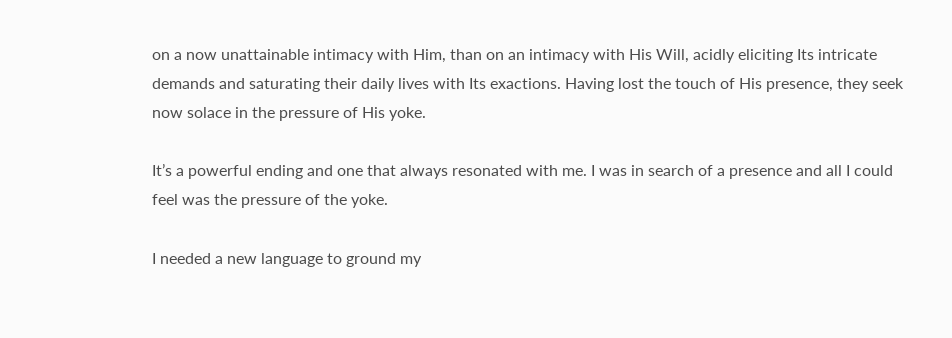on a now unattainable intimacy with Him, than on an intimacy with His Will, acidly eliciting Its intricate demands and saturating their daily lives with Its exactions. Having lost the touch of His presence, they seek now solace in the pressure of His yoke.

It’s a powerful ending and one that always resonated with me. I was in search of a presence and all I could feel was the pressure of the yoke.

I needed a new language to ground my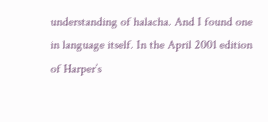understanding of halacha. And I found one in language itself. In the April 2001 edition of Harper’s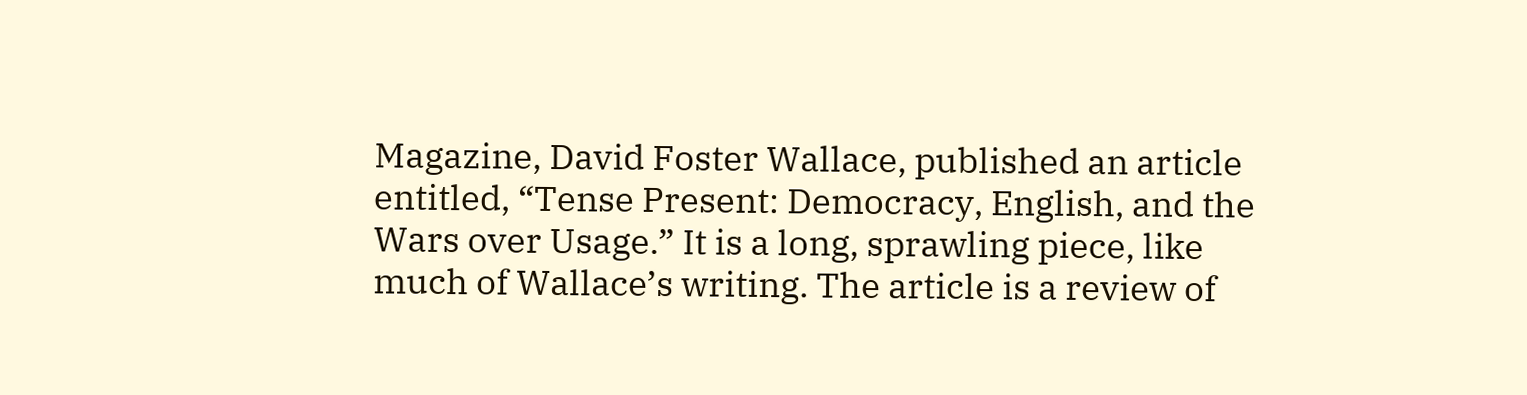Magazine, David Foster Wallace, published an article entitled, “Tense Present: Democracy, English, and the Wars over Usage.” It is a long, sprawling piece, like much of Wallace’s writing. The article is a review of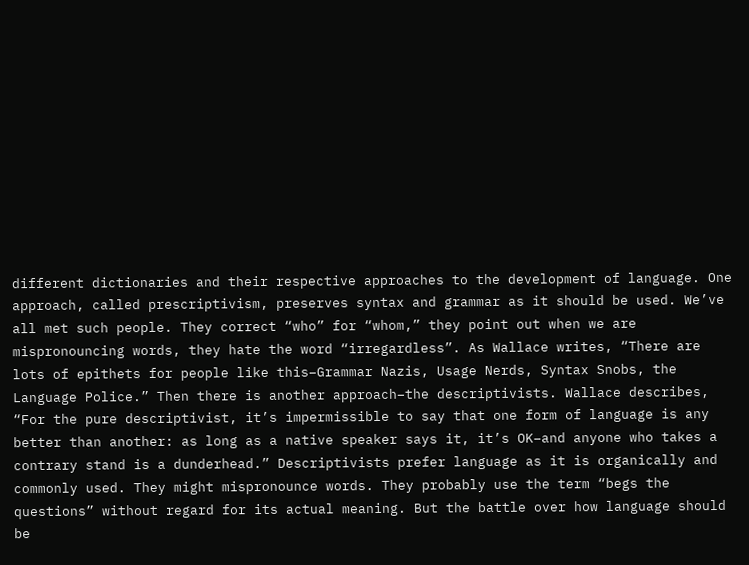different dictionaries and their respective approaches to the development of language. One approach, called prescriptivism, preserves syntax and grammar as it should be used. We’ve all met such people. They correct “who” for “whom,” they point out when we are mispronouncing words, they hate the word “irregardless”. As Wallace writes, “There are lots of epithets for people like this–Grammar Nazis, Usage Nerds, Syntax Snobs, the Language Police.” Then there is another approach–the descriptivists. Wallace describes, “For the pure descriptivist, it’s impermissible to say that one form of language is any better than another: as long as a native speaker says it, it’s OK–and anyone who takes a contrary stand is a dunderhead.” Descriptivists prefer language as it is organically and commonly used. They might mispronounce words. They probably use the term “begs the questions” without regard for its actual meaning. But the battle over how language should be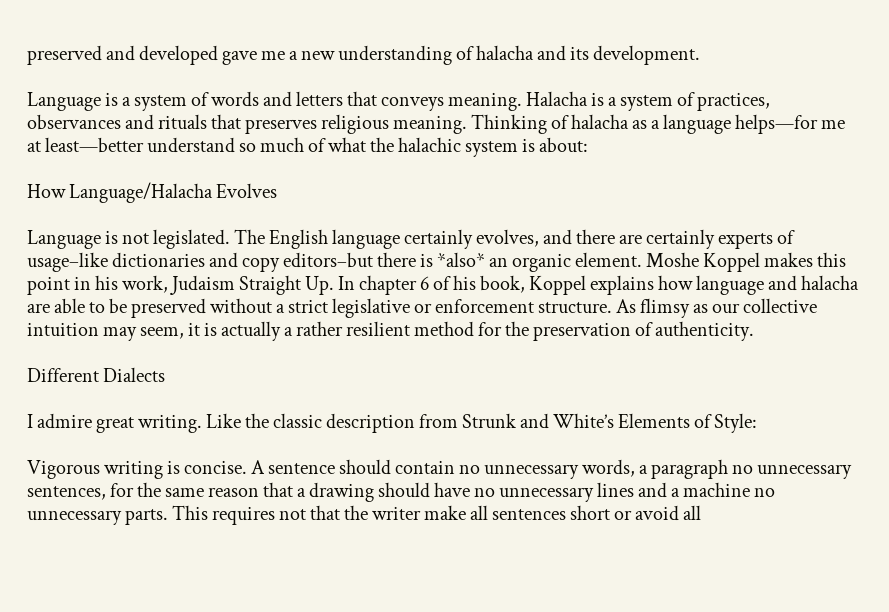preserved and developed gave me a new understanding of halacha and its development.

Language is a system of words and letters that conveys meaning. Halacha is a system of practices, observances and rituals that preserves religious meaning. Thinking of halacha as a language helps—for me at least—better understand so much of what the halachic system is about:

How Language/Halacha Evolves

Language is not legislated. The English language certainly evolves, and there are certainly experts of usage–like dictionaries and copy editors–but there is *also* an organic element. Moshe Koppel makes this point in his work, Judaism Straight Up. In chapter 6 of his book, Koppel explains how language and halacha are able to be preserved without a strict legislative or enforcement structure. As flimsy as our collective intuition may seem, it is actually a rather resilient method for the preservation of authenticity.

Different Dialects

I admire great writing. Like the classic description from Strunk and White’s Elements of Style:

Vigorous writing is concise. A sentence should contain no unnecessary words, a paragraph no unnecessary sentences, for the same reason that a drawing should have no unnecessary lines and a machine no unnecessary parts. This requires not that the writer make all sentences short or avoid all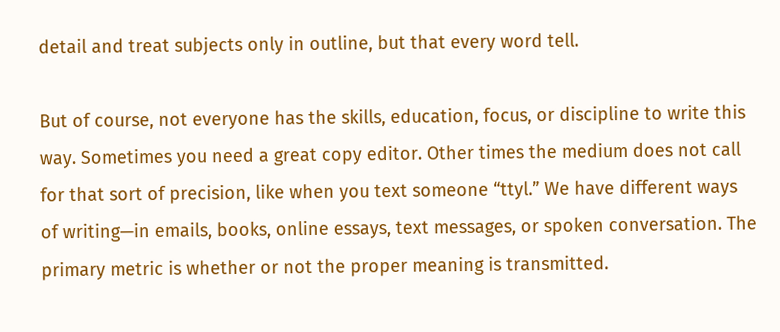detail and treat subjects only in outline, but that every word tell.

But of course, not everyone has the skills, education, focus, or discipline to write this way. Sometimes you need a great copy editor. Other times the medium does not call for that sort of precision, like when you text someone “ttyl.” We have different ways of writing—in emails, books, online essays, text messages, or spoken conversation. The primary metric is whether or not the proper meaning is transmitted.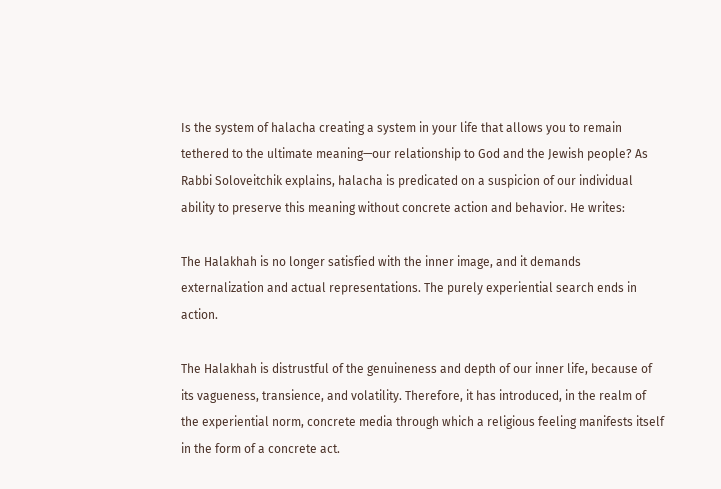Is the system of halacha creating a system in your life that allows you to remain tethered to the ultimate meaning—our relationship to God and the Jewish people? As Rabbi Soloveitchik explains, halacha is predicated on a suspicion of our individual ability to preserve this meaning without concrete action and behavior. He writes:

The Halakhah is no longer satisfied with the inner image, and it demands externalization and actual representations. The purely experiential search ends in action.

The Halakhah is distrustful of the genuineness and depth of our inner life, because of its vagueness, transience, and volatility. Therefore, it has introduced, in the realm of the experiential norm, concrete media through which a religious feeling manifests itself in the form of a concrete act.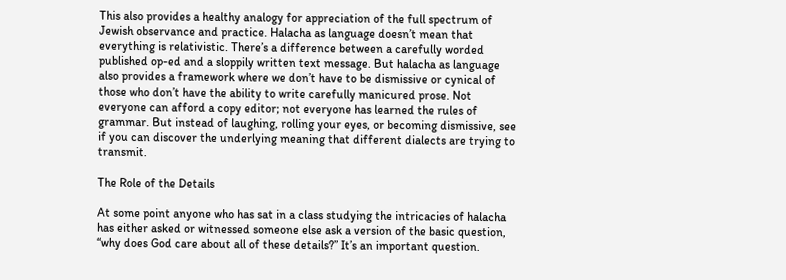This also provides a healthy analogy for appreciation of the full spectrum of Jewish observance and practice. Halacha as language doesn’t mean that everything is relativistic. There’s a difference between a carefully worded published op-ed and a sloppily written text message. But halacha as language also provides a framework where we don’t have to be dismissive or cynical of those who don’t have the ability to write carefully manicured prose. Not everyone can afford a copy editor; not everyone has learned the rules of grammar. But instead of laughing, rolling your eyes, or becoming dismissive, see if you can discover the underlying meaning that different dialects are trying to transmit.

The Role of the Details

At some point anyone who has sat in a class studying the intricacies of halacha has either asked or witnessed someone else ask a version of the basic question, “why does God care about all of these details?” It’s an important question.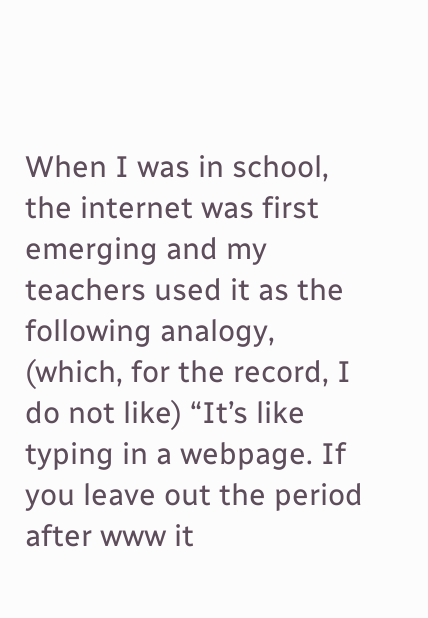When I was in school, the internet was first emerging and my teachers used it as the following analogy, (which, for the record, I do not like) “It’s like typing in a webpage. If you leave out the period after www it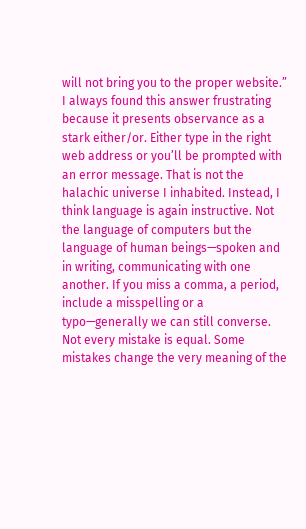will not bring you to the proper website.” I always found this answer frustrating because it presents observance as a stark either/or. Either type in the right web address or you’ll be prompted with an error message. That is not the halachic universe I inhabited. Instead, I think language is again instructive. Not the language of computers but the language of human beings—spoken and in writing, communicating with one another. If you miss a comma, a period, include a misspelling or a typo—generally we can still converse. Not every mistake is equal. Some mistakes change the very meaning of the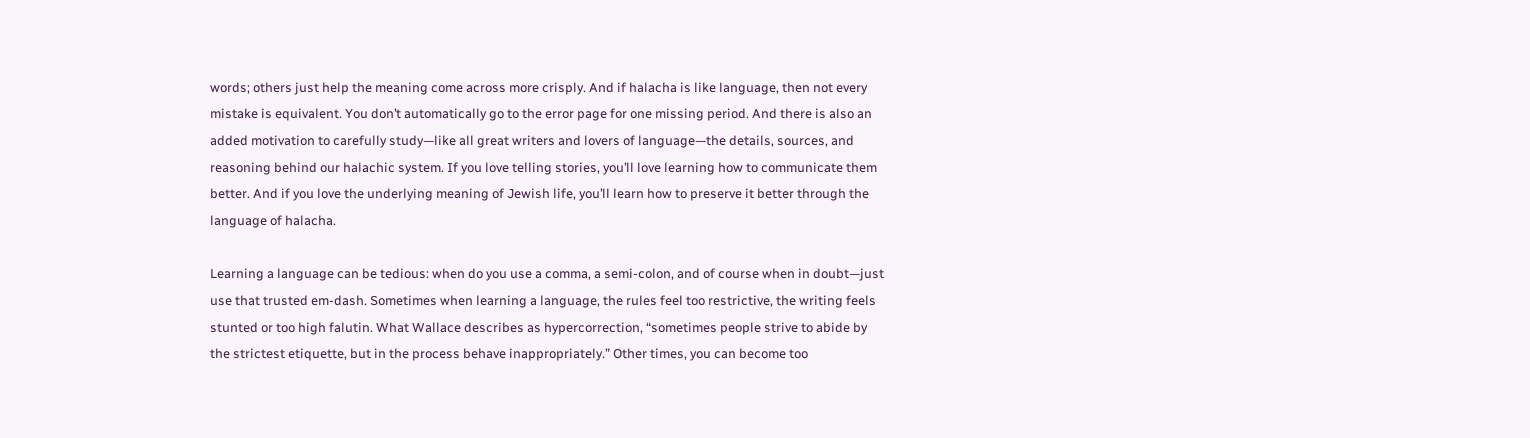words; others just help the meaning come across more crisply. And if halacha is like language, then not every mistake is equivalent. You don’t automatically go to the error page for one missing period. And there is also an added motivation to carefully study—like all great writers and lovers of language—the details, sources, and reasoning behind our halachic system. If you love telling stories, you’ll love learning how to communicate them better. And if you love the underlying meaning of Jewish life, you’ll learn how to preserve it better through the language of halacha.

Learning a language can be tedious: when do you use a comma, a semi-colon, and of course when in doubt—just use that trusted em-dash. Sometimes when learning a language, the rules feel too restrictive, the writing feels stunted or too high falutin. What Wallace describes as hypercorrection, “sometimes people strive to abide by the strictest etiquette, but in the process behave inappropriately.” Other times, you can become too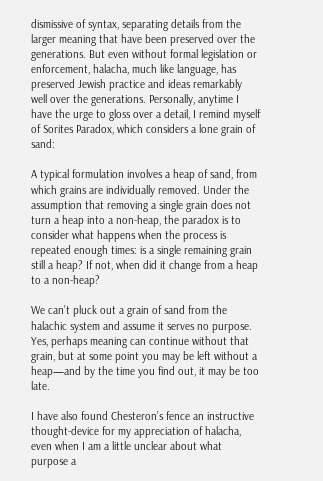dismissive of syntax, separating details from the larger meaning that have been preserved over the generations. But even without formal legislation or enforcement, halacha, much like language, has preserved Jewish practice and ideas remarkably well over the generations. Personally, anytime I have the urge to gloss over a detail, I remind myself of Sorites Paradox, which considers a lone grain of sand:

A typical formulation involves a heap of sand, from which grains are individually removed. Under the assumption that removing a single grain does not turn a heap into a non-heap, the paradox is to consider what happens when the process is repeated enough times: is a single remaining grain still a heap? If not, when did it change from a heap to a non-heap?

We can’t pluck out a grain of sand from the halachic system and assume it serves no purpose. Yes, perhaps meaning can continue without that grain, but at some point you may be left without a heap—and by the time you find out, it may be too late.

I have also found Chesteron’s fence an instructive thought-device for my appreciation of halacha, even when I am a little unclear about what purpose a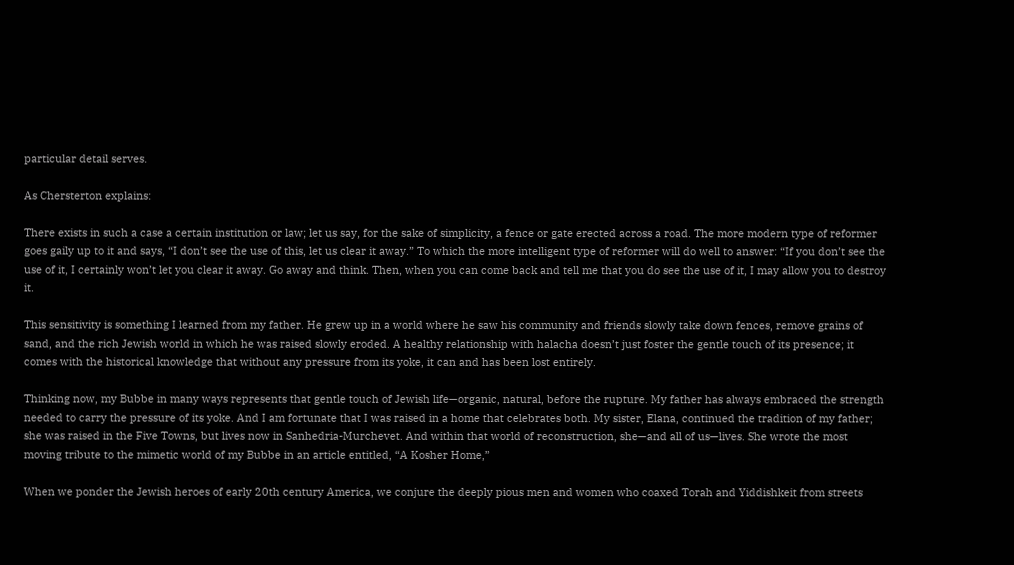particular detail serves.

As Chersterton explains:

There exists in such a case a certain institution or law; let us say, for the sake of simplicity, a fence or gate erected across a road. The more modern type of reformer goes gaily up to it and says, “I don’t see the use of this, let us clear it away.” To which the more intelligent type of reformer will do well to answer: “If you don’t see the use of it, I certainly won’t let you clear it away. Go away and think. Then, when you can come back and tell me that you do see the use of it, I may allow you to destroy it.

This sensitivity is something I learned from my father. He grew up in a world where he saw his community and friends slowly take down fences, remove grains of sand, and the rich Jewish world in which he was raised slowly eroded. A healthy relationship with halacha doesn’t just foster the gentle touch of its presence; it comes with the historical knowledge that without any pressure from its yoke, it can and has been lost entirely.

Thinking now, my Bubbe in many ways represents that gentle touch of Jewish life—organic, natural, before the rupture. My father has always embraced the strength needed to carry the pressure of its yoke. And I am fortunate that I was raised in a home that celebrates both. My sister, Elana, continued the tradition of my father; she was raised in the Five Towns, but lives now in Sanhedria-Murchevet. And within that world of reconstruction, she—and all of us—lives. She wrote the most moving tribute to the mimetic world of my Bubbe in an article entitled, “A Kosher Home,”

When we ponder the Jewish heroes of early 20th century America, we conjure the deeply pious men and women who coaxed Torah and Yiddishkeit from streets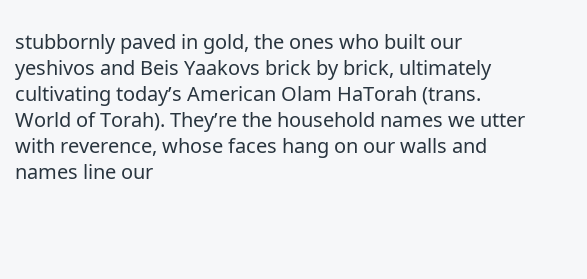stubbornly paved in gold, the ones who built our yeshivos and Beis Yaakovs brick by brick, ultimately cultivating today’s American Olam HaTorah (trans. World of Torah). They’re the household names we utter with reverence, whose faces hang on our walls and names line our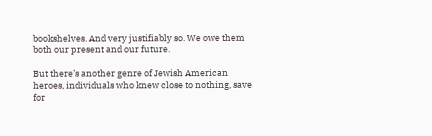bookshelves. And very justifiably so. We owe them both our present and our future.

But there’s another genre of Jewish American heroes, individuals who knew close to nothing, save for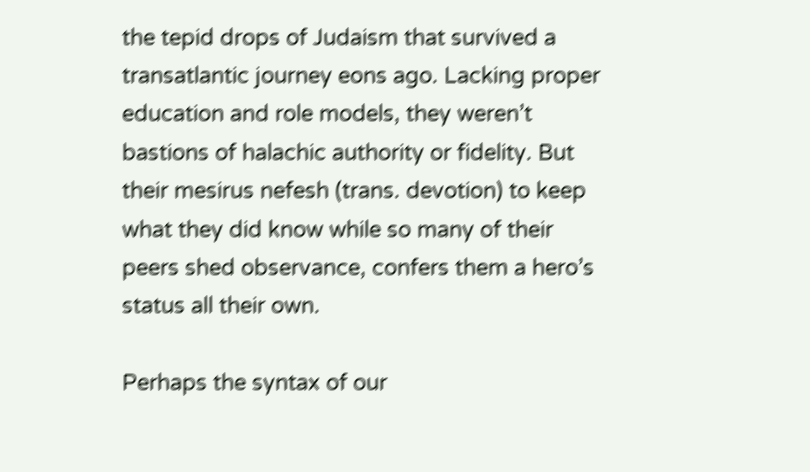the tepid drops of Judaism that survived a transatlantic journey eons ago. Lacking proper education and role models, they weren’t bastions of halachic authority or fidelity. But their mesirus nefesh (trans. devotion) to keep what they did know while so many of their peers shed observance, confers them a hero’s status all their own.

Perhaps the syntax of our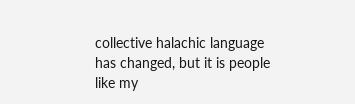collective halachic language has changed, but it is people like my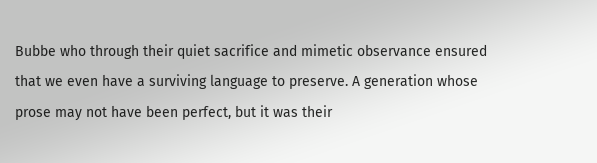Bubbe who through their quiet sacrifice and mimetic observance ensured that we even have a surviving language to preserve. A generation whose prose may not have been perfect, but it was their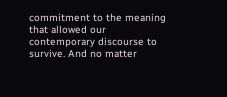commitment to the meaning that allowed our contemporary discourse to survive. And no matter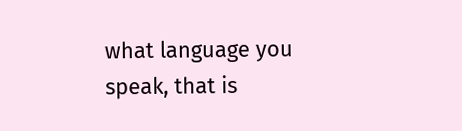what language you speak, that is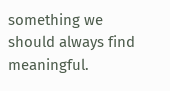something we should always find meaningful.